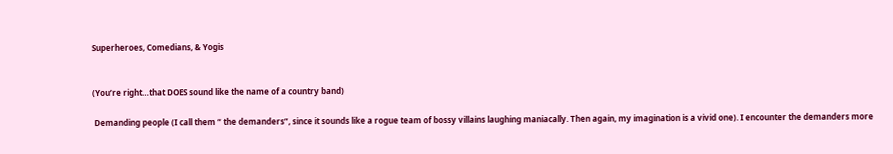Superheroes, Comedians, & Yogis


(You’re right…that DOES sound like the name of a country band)

 Demanding people (I call them “ the demanders”, since it sounds like a rogue team of bossy villains laughing maniacally. Then again, my imagination is a vivid one). I encounter the demanders more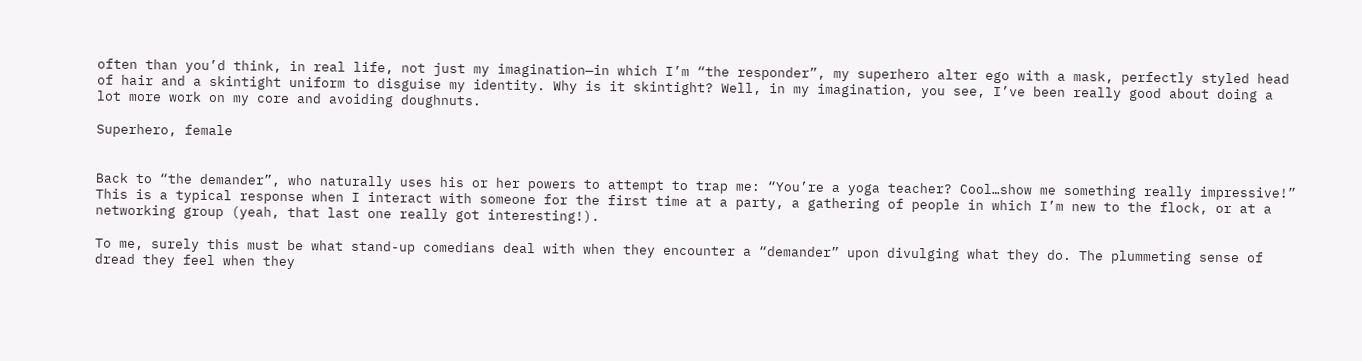often than you’d think, in real life, not just my imagination—in which I’m “the responder”, my superhero alter ego with a mask, perfectly styled head of hair and a skintight uniform to disguise my identity. Why is it skintight? Well, in my imagination, you see, I’ve been really good about doing a lot more work on my core and avoiding doughnuts.

Superhero, female


Back to “the demander”, who naturally uses his or her powers to attempt to trap me: “You’re a yoga teacher? Cool…show me something really impressive!” This is a typical response when I interact with someone for the first time at a party, a gathering of people in which I’m new to the flock, or at a networking group (yeah, that last one really got interesting!).

To me, surely this must be what stand-up comedians deal with when they encounter a “demander” upon divulging what they do. The plummeting sense of dread they feel when they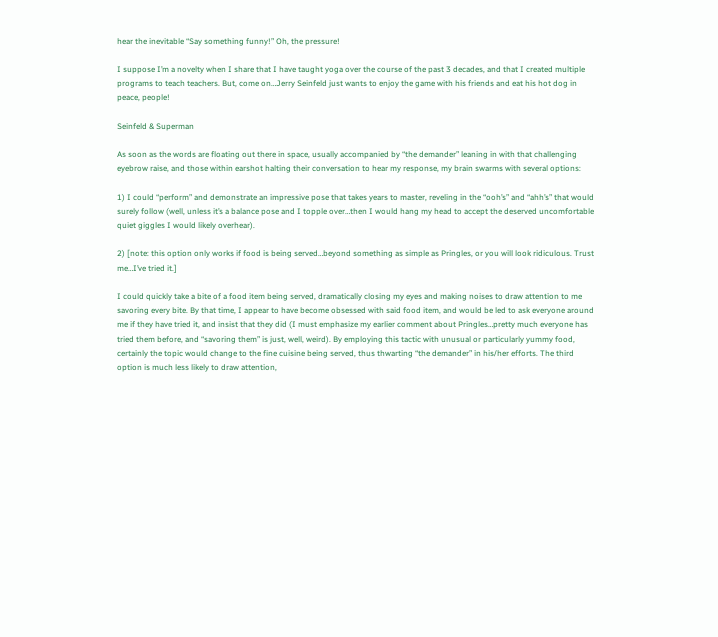hear the inevitable “Say something funny!” Oh, the pressure!

I suppose I’m a novelty when I share that I have taught yoga over the course of the past 3 decades, and that I created multiple programs to teach teachers. But, come on…Jerry Seinfeld just wants to enjoy the game with his friends and eat his hot dog in peace, people!

Seinfeld & Superman

As soon as the words are floating out there in space, usually accompanied by “the demander” leaning in with that challenging eyebrow raise, and those within earshot halting their conversation to hear my response, my brain swarms with several options:

1) I could “perform” and demonstrate an impressive pose that takes years to master, reveling in the “ooh’s” and “ahh’s” that would surely follow (well, unless it’s a balance pose and I topple over…then I would hang my head to accept the deserved uncomfortable quiet giggles I would likely overhear).

2) [note: this option only works if food is being served…beyond something as simple as Pringles, or you will look ridiculous. Trust me…I’ve tried it.]

I could quickly take a bite of a food item being served, dramatically closing my eyes and making noises to draw attention to me savoring every bite. By that time, I appear to have become obsessed with said food item, and would be led to ask everyone around me if they have tried it, and insist that they did (I must emphasize my earlier comment about Pringles…pretty much everyone has tried them before, and “savoring them” is just, well, weird). By employing this tactic with unusual or particularly yummy food, certainly the topic would change to the fine cuisine being served, thus thwarting “the demander” in his/her efforts. The third option is much less likely to draw attention,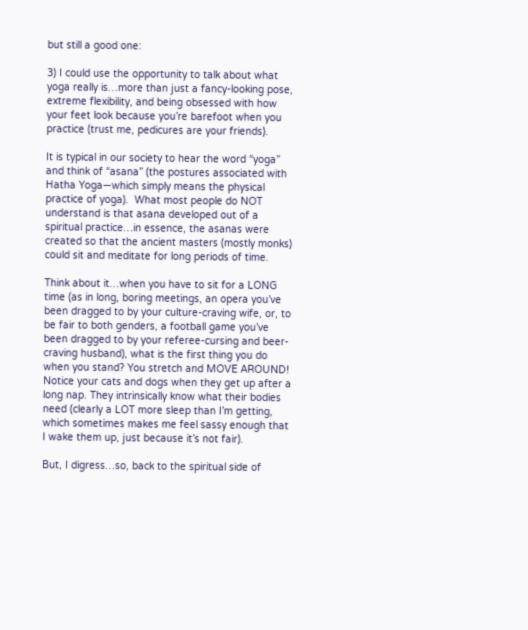but still a good one:

3) I could use the opportunity to talk about what yoga really is…more than just a fancy-looking pose, extreme flexibility, and being obsessed with how your feet look because you’re barefoot when you practice (trust me, pedicures are your friends).

It is typical in our society to hear the word “yoga” and think of “asana” (the postures associated with Hatha Yoga—which simply means the physical practice of yoga).  What most people do NOT understand is that asana developed out of a spiritual practice…in essence, the asanas were created so that the ancient masters (mostly monks) could sit and meditate for long periods of time.

Think about it…when you have to sit for a LONG time (as in long, boring meetings, an opera you’ve been dragged to by your culture-craving wife, or, to be fair to both genders, a football game you’ve been dragged to by your referee-cursing and beer-craving husband), what is the first thing you do when you stand? You stretch and MOVE AROUND! Notice your cats and dogs when they get up after a long nap. They intrinsically know what their bodies need (clearly a LOT more sleep than I’m getting, which sometimes makes me feel sassy enough that I wake them up, just because it’s not fair).

But, I digress…so, back to the spiritual side of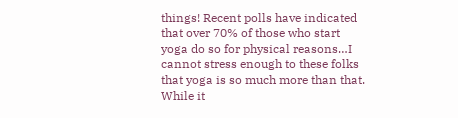things! Recent polls have indicated that over 70% of those who start yoga do so for physical reasons…I cannot stress enough to these folks that yoga is so much more than that.  While it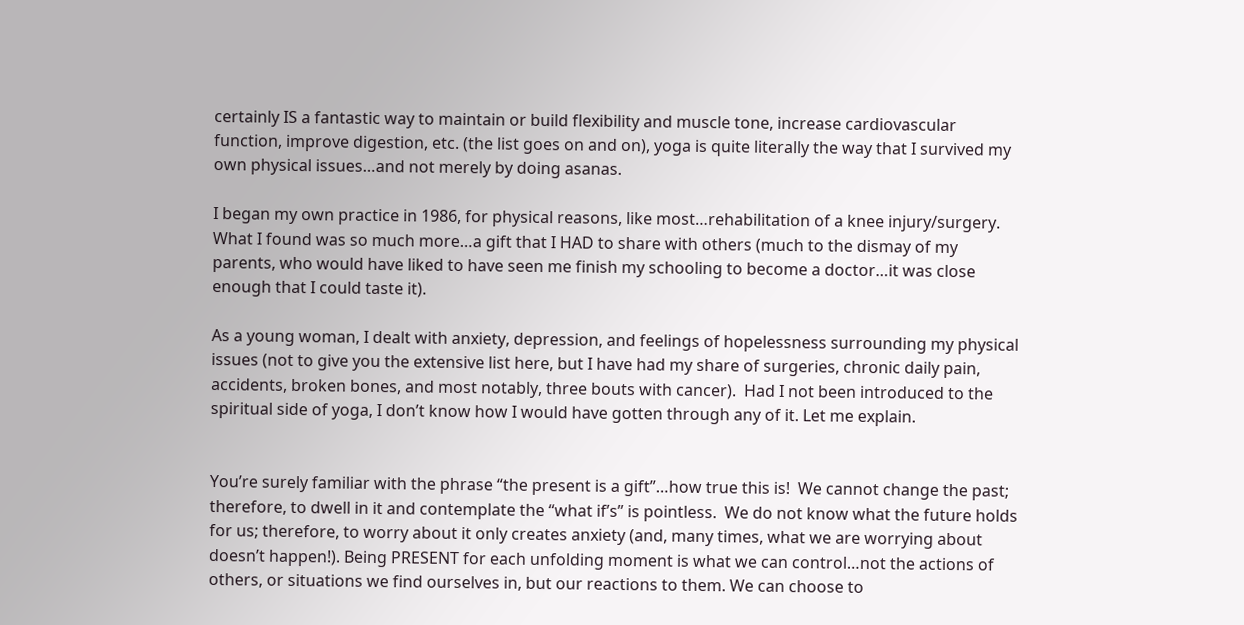certainly IS a fantastic way to maintain or build flexibility and muscle tone, increase cardiovascular function, improve digestion, etc. (the list goes on and on), yoga is quite literally the way that I survived my own physical issues…and not merely by doing asanas.

I began my own practice in 1986, for physical reasons, like most…rehabilitation of a knee injury/surgery.  What I found was so much more…a gift that I HAD to share with others (much to the dismay of my parents, who would have liked to have seen me finish my schooling to become a doctor…it was close enough that I could taste it).

As a young woman, I dealt with anxiety, depression, and feelings of hopelessness surrounding my physical issues (not to give you the extensive list here, but I have had my share of surgeries, chronic daily pain, accidents, broken bones, and most notably, three bouts with cancer).  Had I not been introduced to the spiritual side of yoga, I don’t know how I would have gotten through any of it. Let me explain.


You’re surely familiar with the phrase “the present is a gift”…how true this is!  We cannot change the past; therefore, to dwell in it and contemplate the “what if’s” is pointless.  We do not know what the future holds for us; therefore, to worry about it only creates anxiety (and, many times, what we are worrying about doesn’t happen!). Being PRESENT for each unfolding moment is what we can control…not the actions of others, or situations we find ourselves in, but our reactions to them. We can choose to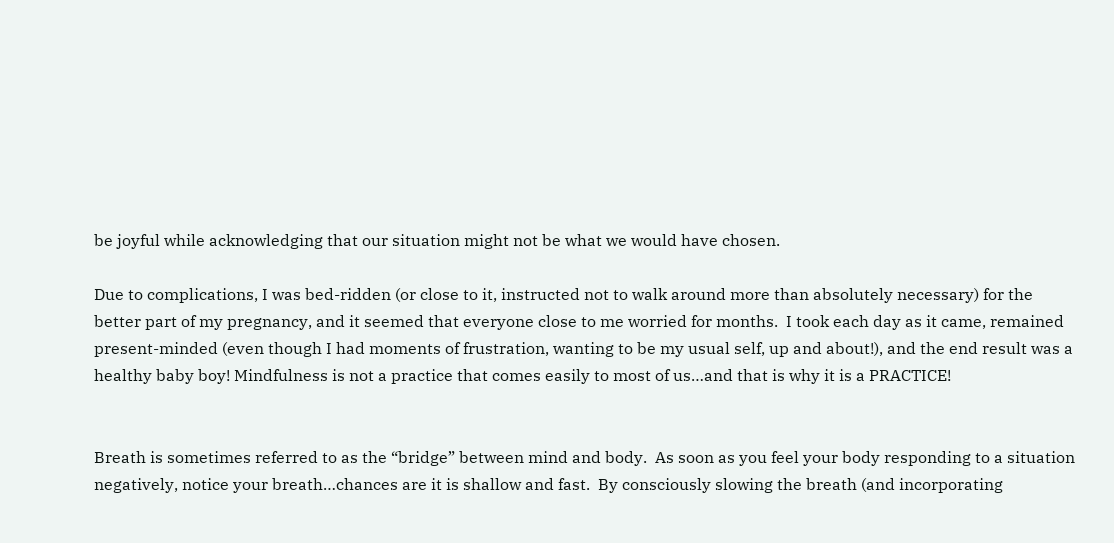be joyful while acknowledging that our situation might not be what we would have chosen.

Due to complications, I was bed-ridden (or close to it, instructed not to walk around more than absolutely necessary) for the better part of my pregnancy, and it seemed that everyone close to me worried for months.  I took each day as it came, remained present-minded (even though I had moments of frustration, wanting to be my usual self, up and about!), and the end result was a healthy baby boy! Mindfulness is not a practice that comes easily to most of us…and that is why it is a PRACTICE!


Breath is sometimes referred to as the “bridge” between mind and body.  As soon as you feel your body responding to a situation negatively, notice your breath…chances are it is shallow and fast.  By consciously slowing the breath (and incorporating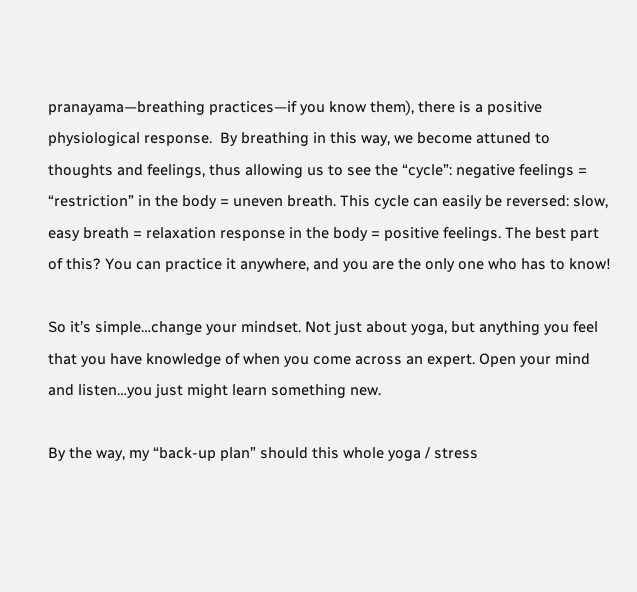pranayama—breathing practices—if you know them), there is a positive physiological response.  By breathing in this way, we become attuned to thoughts and feelings, thus allowing us to see the “cycle”: negative feelings = “restriction” in the body = uneven breath. This cycle can easily be reversed: slow, easy breath = relaxation response in the body = positive feelings. The best part of this? You can practice it anywhere, and you are the only one who has to know!

So it’s simple…change your mindset. Not just about yoga, but anything you feel that you have knowledge of when you come across an expert. Open your mind and listen…you just might learn something new.

By the way, my “back-up plan” should this whole yoga / stress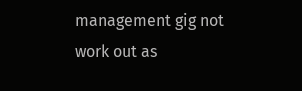management gig not work out as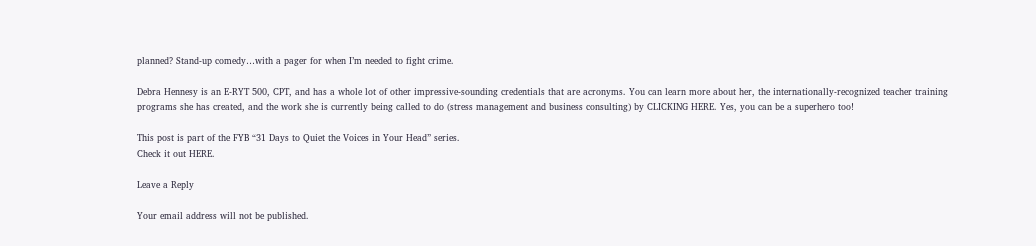planned? Stand-up comedy…with a pager for when I’m needed to fight crime.

Debra Hennesy is an E-RYT 500, CPT, and has a whole lot of other impressive-sounding credentials that are acronyms. You can learn more about her, the internationally-recognized teacher training programs she has created, and the work she is currently being called to do (stress management and business consulting) by CLICKING HERE. Yes, you can be a superhero too!

This post is part of the FYB “31 Days to Quiet the Voices in Your Head” series.
Check it out HERE.

Leave a Reply

Your email address will not be published.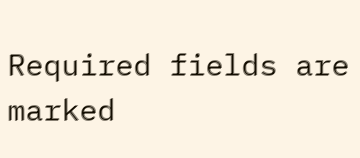Required fields are marked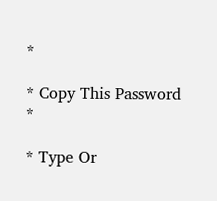*

* Copy This Password *

* Type Or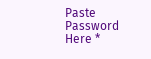Paste Password Here *